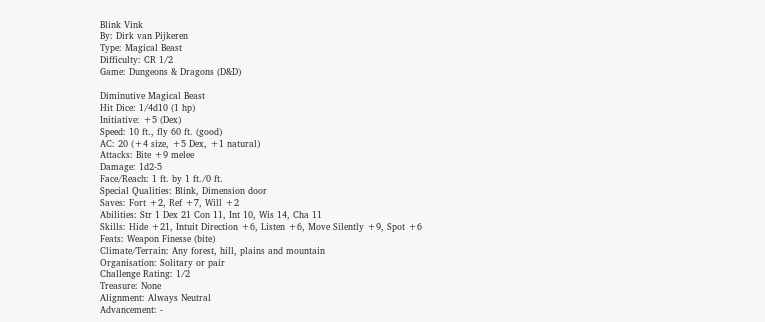Blink Vink
By: Dirk van Pijkeren
Type: Magical Beast
Difficulty: CR 1/2
Game: Dungeons & Dragons (D&D)

Diminutive Magical Beast
Hit Dice: 1/4d10 (1 hp)
Initiative: +5 (Dex)
Speed: 10 ft., fly 60 ft. (good)
AC: 20 (+4 size, +5 Dex, +1 natural)
Attacks: Bite +9 melee
Damage: 1d2-5
Face/Reach: 1 ft. by 1 ft./0 ft.
Special Qualities: Blink, Dimension door
Saves: Fort +2, Ref +7, Will +2
Abilities: Str 1 Dex 21 Con 11, Int 10, Wis 14, Cha 11
Skills: Hide +21, Intuit Direction +6, Listen +6, Move Silently +9, Spot +6
Feats: Weapon Finesse (bite)
Climate/Terrain: Any forest, hill, plains and mountain
Organisation: Solitary or pair
Challenge Rating: 1/2
Treasure: None
Alignment: Always Neutral
Advancement: -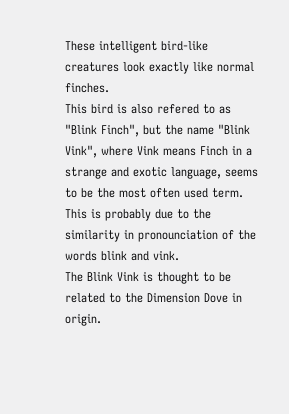These intelligent bird-like creatures look exactly like normal finches.
This bird is also refered to as "Blink Finch", but the name "Blink Vink", where Vink means Finch in a strange and exotic language, seems to be the most often used term. This is probably due to the similarity in pronounciation of the words blink and vink.
The Blink Vink is thought to be related to the Dimension Dove in origin.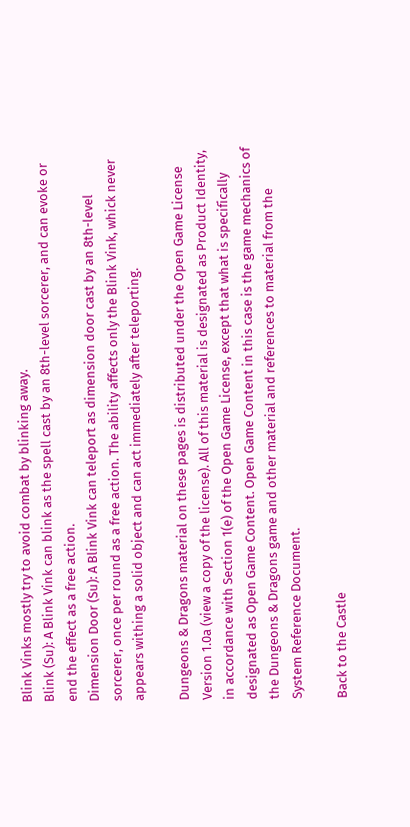Blink Vinks mostly try to avoid combat by blinking away.
Blink (Su): A Blink Vink can blink as the spell cast by an 8th-level sorcerer, and can evoke or end the effect as a free action.
Dimension Door (Su): A Blink Vink can teleport as dimension door cast by an 8th-level sorcerer, once per round as a free action. The ability affects only the Blink Vink, whick never appears withing a solid object and can act immediately after teleporting.

Dungeons & Dragons material on these pages is distributed under the Open Game License Version 1.0a (view a copy of the license). All of this material is designated as Product Identity, in accordance with Section 1(e) of the Open Game License, except that what is specifically designated as Open Game Content. Open Game Content in this case is the game mechanics of the Dungeons & Dragons game and other material and references to material from the System Reference Document.

Back to the Castle